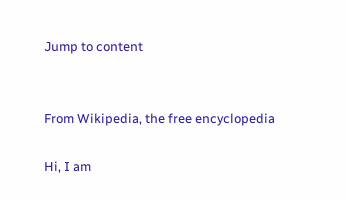Jump to content


From Wikipedia, the free encyclopedia

Hi, I am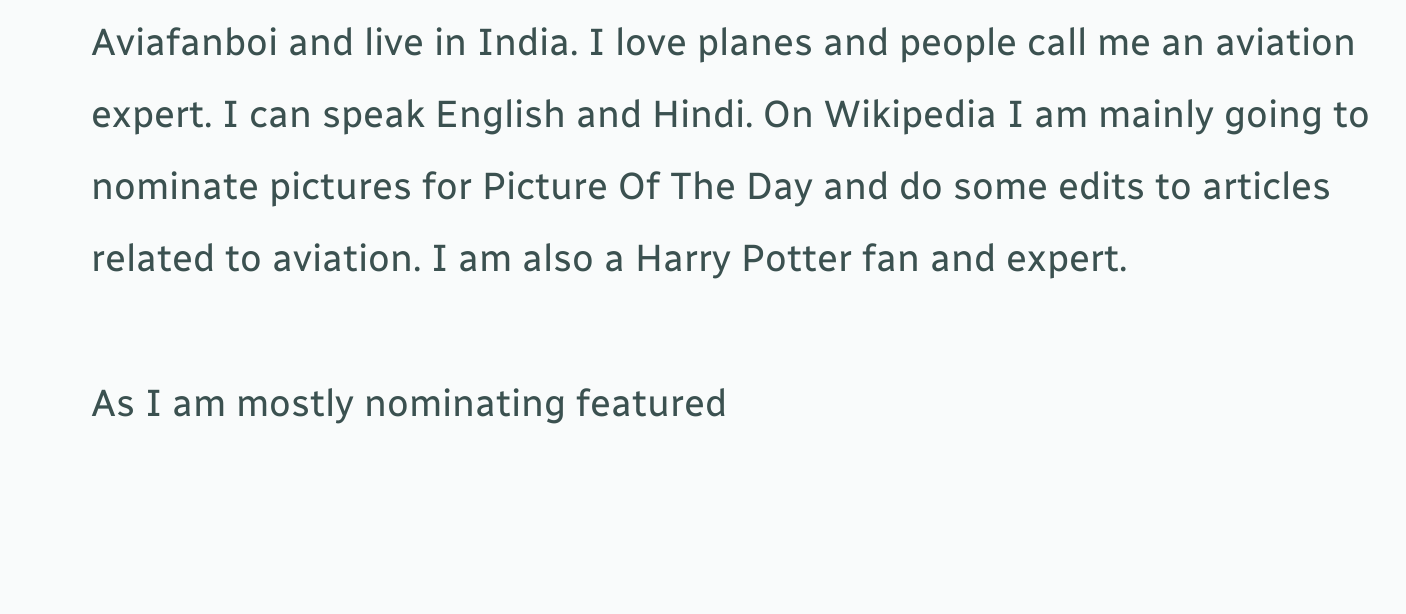Aviafanboi and live in India. I love planes and people call me an aviation expert. I can speak English and Hindi. On Wikipedia I am mainly going to nominate pictures for Picture Of The Day and do some edits to articles related to aviation. I am also a Harry Potter fan and expert.

As I am mostly nominating featured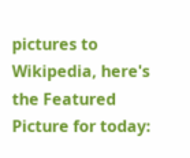pictures to Wikipedia, here's the Featured Picture for today: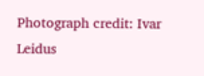Photograph credit: Ivar Leidus